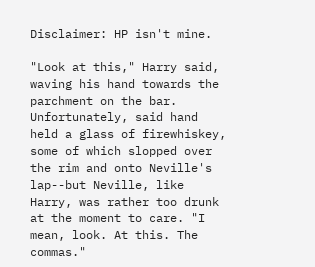Disclaimer: HP isn't mine.

"Look at this," Harry said, waving his hand towards the parchment on the bar. Unfortunately, said hand held a glass of firewhiskey, some of which slopped over the rim and onto Neville's lap--but Neville, like Harry, was rather too drunk at the moment to care. "I mean, look. At this. The commas."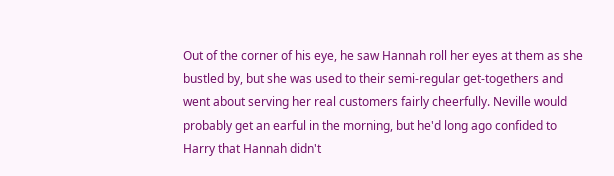Out of the corner of his eye, he saw Hannah roll her eyes at them as she bustled by, but she was used to their semi-regular get-togethers and went about serving her real customers fairly cheerfully. Neville would probably get an earful in the morning, but he'd long ago confided to Harry that Hannah didn't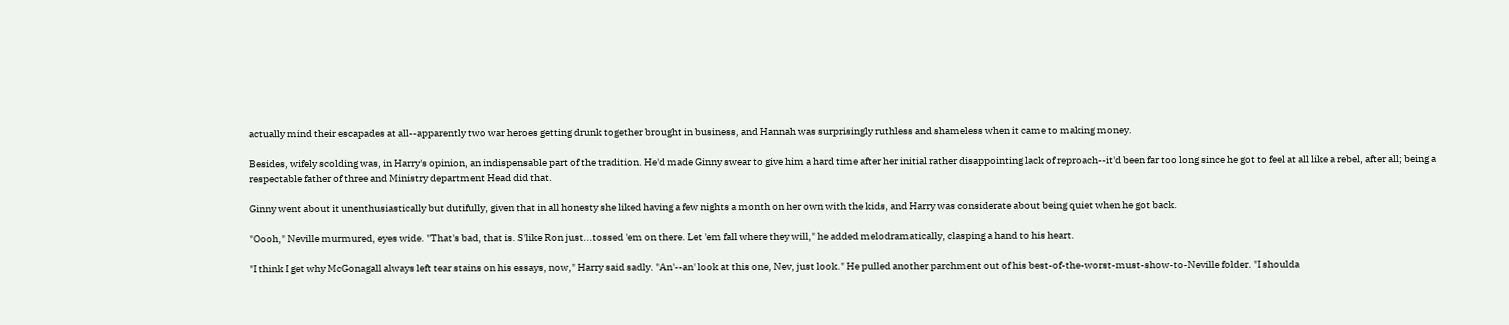actually mind their escapades at all--apparently two war heroes getting drunk together brought in business, and Hannah was surprisingly ruthless and shameless when it came to making money.

Besides, wifely scolding was, in Harry's opinion, an indispensable part of the tradition. He'd made Ginny swear to give him a hard time after her initial rather disappointing lack of reproach--it'd been far too long since he got to feel at all like a rebel, after all; being a respectable father of three and Ministry department Head did that.

Ginny went about it unenthusiastically but dutifully, given that in all honesty she liked having a few nights a month on her own with the kids, and Harry was considerate about being quiet when he got back.

"Oooh," Neville murmured, eyes wide. "That's bad, that is. S'like Ron just...tossed 'em on there. Let 'em fall where they will," he added melodramatically, clasping a hand to his heart.

"I think I get why McGonagall always left tear stains on his essays, now," Harry said sadly. "An'--an' look at this one, Nev, just look." He pulled another parchment out of his best-of-the-worst-must-show-to-Neville folder. "I shoulda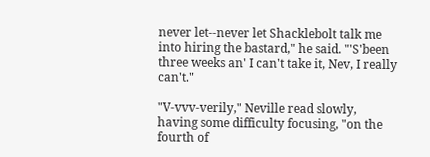never let--never let Shacklebolt talk me into hiring the bastard," he said. "'S'been three weeks an' I can't take it, Nev, I really can't."

"V-vvv-verily," Neville read slowly, having some difficulty focusing, "on the fourth of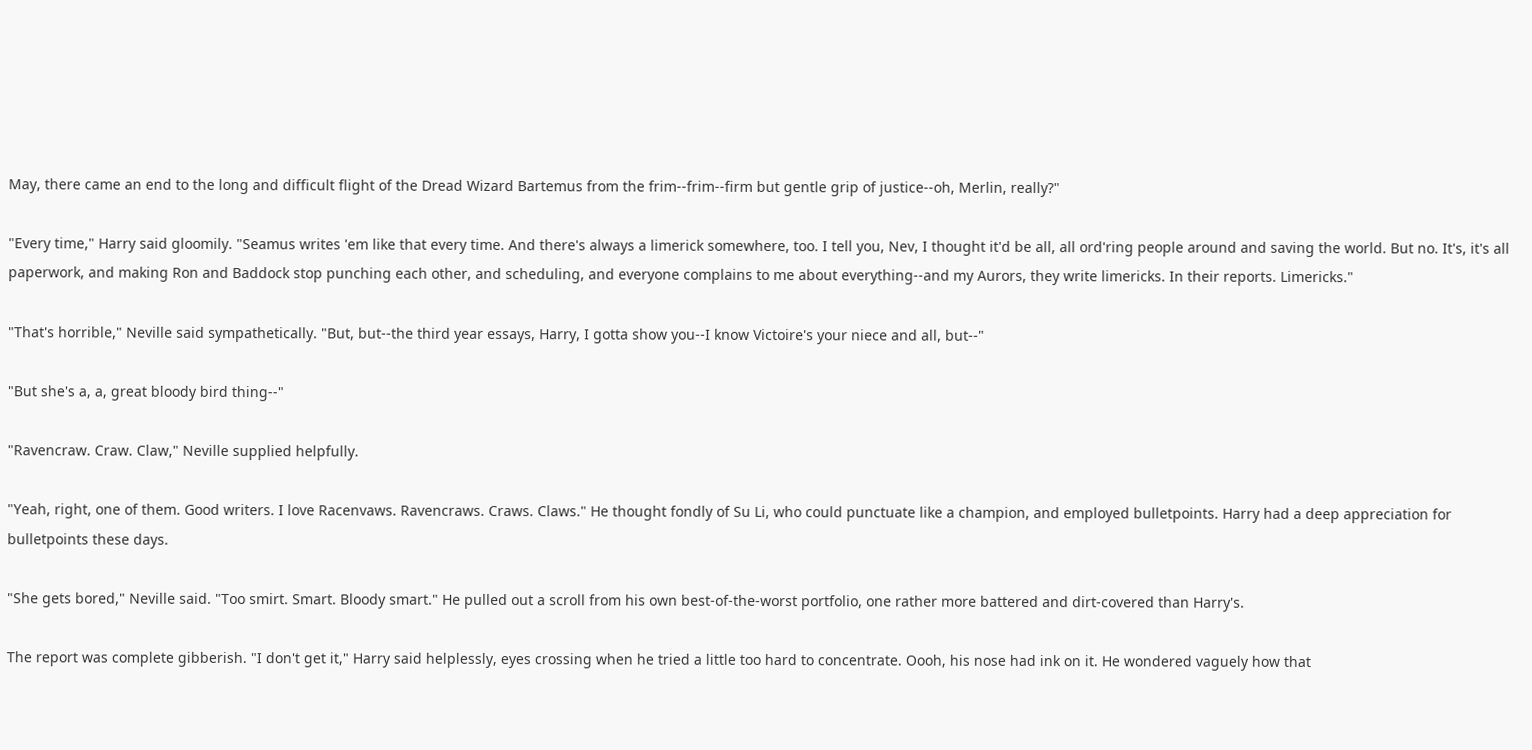May, there came an end to the long and difficult flight of the Dread Wizard Bartemus from the frim--frim--firm but gentle grip of justice--oh, Merlin, really?"

"Every time," Harry said gloomily. "Seamus writes 'em like that every time. And there's always a limerick somewhere, too. I tell you, Nev, I thought it'd be all, all ord'ring people around and saving the world. But no. It's, it's all paperwork, and making Ron and Baddock stop punching each other, and scheduling, and everyone complains to me about everything--and my Aurors, they write limericks. In their reports. Limericks."

"That's horrible," Neville said sympathetically. "But, but--the third year essays, Harry, I gotta show you--I know Victoire's your niece and all, but--"

"But she's a, a, great bloody bird thing--"

"Ravencraw. Craw. Claw," Neville supplied helpfully.

"Yeah, right, one of them. Good writers. I love Racenvaws. Ravencraws. Craws. Claws." He thought fondly of Su Li, who could punctuate like a champion, and employed bulletpoints. Harry had a deep appreciation for bulletpoints these days.

"She gets bored," Neville said. "Too smirt. Smart. Bloody smart." He pulled out a scroll from his own best-of-the-worst portfolio, one rather more battered and dirt-covered than Harry's.

The report was complete gibberish. "I don't get it," Harry said helplessly, eyes crossing when he tried a little too hard to concentrate. Oooh, his nose had ink on it. He wondered vaguely how that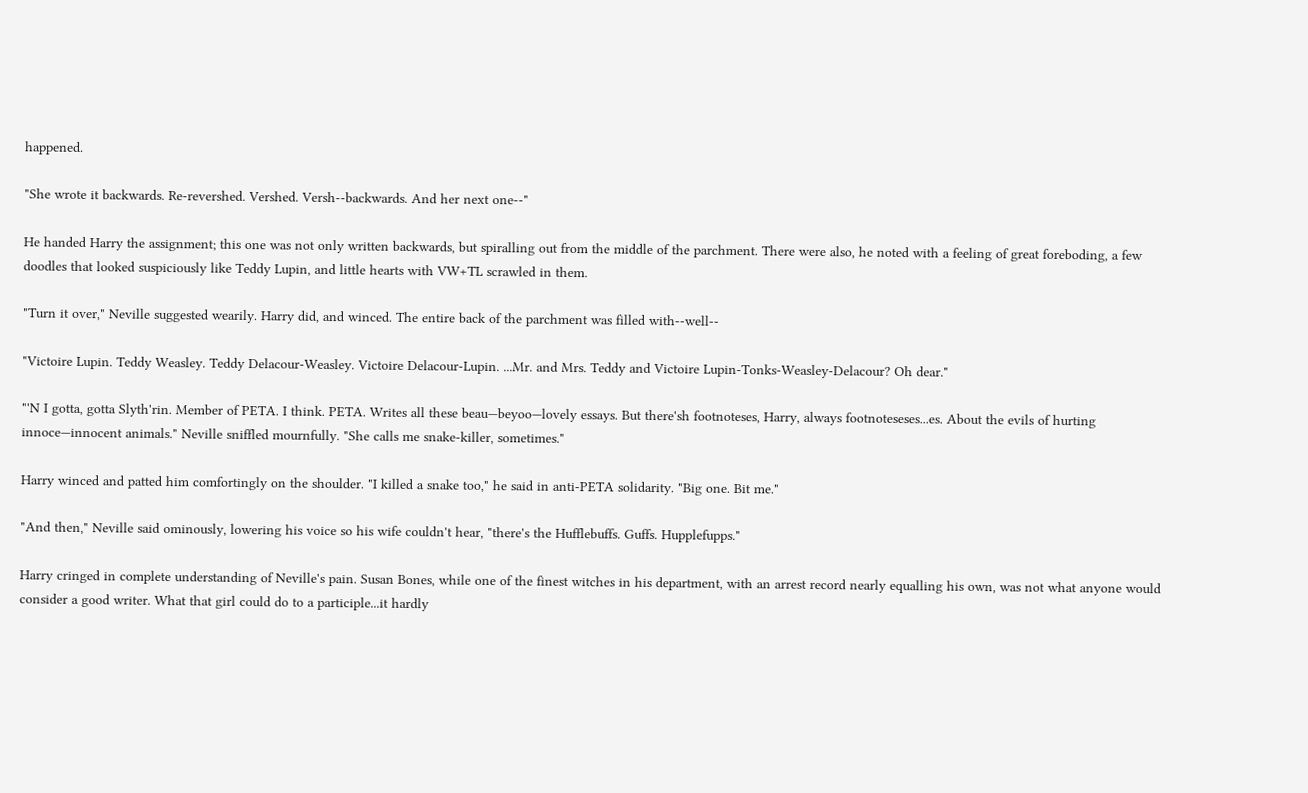happened.

"She wrote it backwards. Re-revershed. Vershed. Versh--backwards. And her next one--"

He handed Harry the assignment; this one was not only written backwards, but spiralling out from the middle of the parchment. There were also, he noted with a feeling of great foreboding, a few doodles that looked suspiciously like Teddy Lupin, and little hearts with VW+TL scrawled in them.

"Turn it over," Neville suggested wearily. Harry did, and winced. The entire back of the parchment was filled with--well--

"Victoire Lupin. Teddy Weasley. Teddy Delacour-Weasley. Victoire Delacour-Lupin. ...Mr. and Mrs. Teddy and Victoire Lupin-Tonks-Weasley-Delacour? Oh dear."

"'N I gotta, gotta Slyth'rin. Member of PETA. I think. PETA. Writes all these beau—beyoo—lovely essays. But there'sh footnoteses, Harry, always footnoteseses...es. About the evils of hurting innoce—innocent animals." Neville sniffled mournfully. "She calls me snake-killer, sometimes."

Harry winced and patted him comfortingly on the shoulder. "I killed a snake too," he said in anti-PETA solidarity. "Big one. Bit me."

"And then," Neville said ominously, lowering his voice so his wife couldn't hear, "there's the Hufflebuffs. Guffs. Hupplefupps."

Harry cringed in complete understanding of Neville's pain. Susan Bones, while one of the finest witches in his department, with an arrest record nearly equalling his own, was not what anyone would consider a good writer. What that girl could do to a participle...it hardly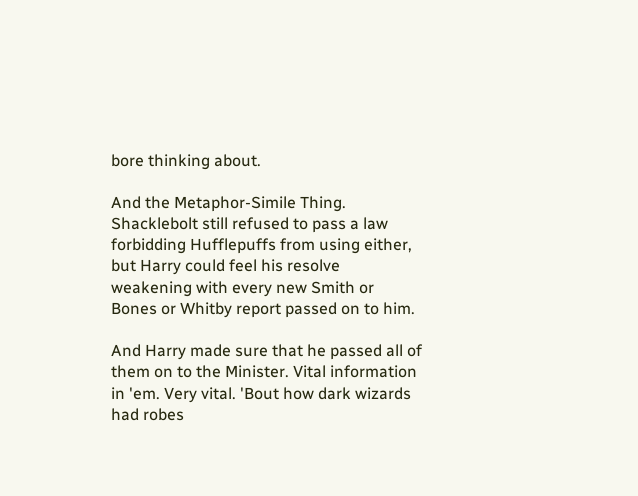bore thinking about.

And the Metaphor-Simile Thing. Shacklebolt still refused to pass a law forbidding Hufflepuffs from using either, but Harry could feel his resolve weakening with every new Smith or Bones or Whitby report passed on to him.

And Harry made sure that he passed all of them on to the Minister. Vital information in 'em. Very vital. 'Bout how dark wizards had robes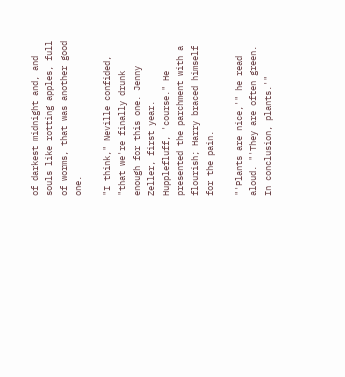of darkest midnight and, and souls like rotting apples, full of worms, that was another good one.

"I think," Neville confided, "that we're finally drunk enough for this one. Jenny Zeller, first year. Hupplefluff, 'course." He presented the parchment with a flourish; Harry braced himself for the pain.

"'Plants are nice,'" he read aloud. "'They are often green. In conclusion, plants.'"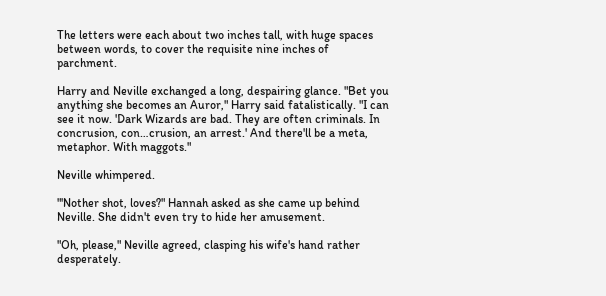The letters were each about two inches tall, with huge spaces between words, to cover the requisite nine inches of parchment.

Harry and Neville exchanged a long, despairing glance. "Bet you anything she becomes an Auror," Harry said fatalistically. "I can see it now. 'Dark Wizards are bad. They are often criminals. In concrusion, con…crusion, an arrest.' And there'll be a meta, metaphor. With maggots."

Neville whimpered.

"'Nother shot, loves?" Hannah asked as she came up behind Neville. She didn't even try to hide her amusement.

"Oh, please," Neville agreed, clasping his wife's hand rather desperately.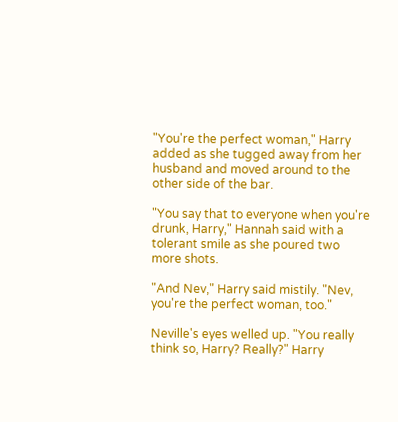"You're the perfect woman," Harry added as she tugged away from her husband and moved around to the other side of the bar.

"You say that to everyone when you're drunk, Harry," Hannah said with a tolerant smile as she poured two more shots.

"And Nev," Harry said mistily. "Nev, you're the perfect woman, too."

Neville's eyes welled up. "You really think so, Harry? Really?" Harry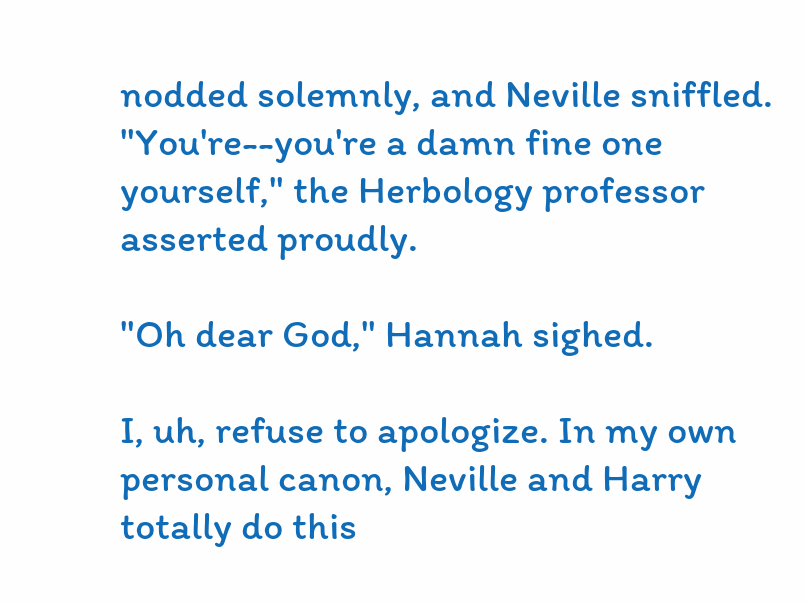nodded solemnly, and Neville sniffled. "You're--you're a damn fine one yourself," the Herbology professor asserted proudly.

"Oh dear God," Hannah sighed.

I, uh, refuse to apologize. In my own personal canon, Neville and Harry totally do this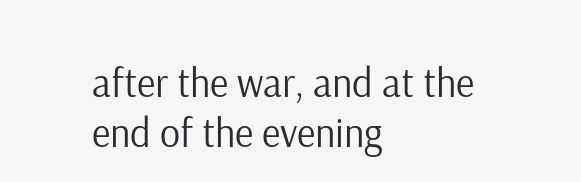after the war, and at the end of the evening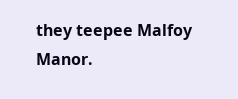they teepee Malfoy Manor.